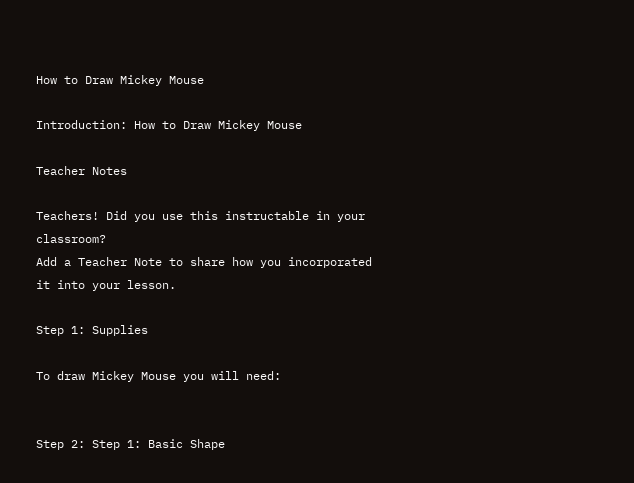How to Draw Mickey Mouse

Introduction: How to Draw Mickey Mouse

Teacher Notes

Teachers! Did you use this instructable in your classroom?
Add a Teacher Note to share how you incorporated it into your lesson.

Step 1: Supplies

To draw Mickey Mouse you will need:


Step 2: Step 1: Basic Shape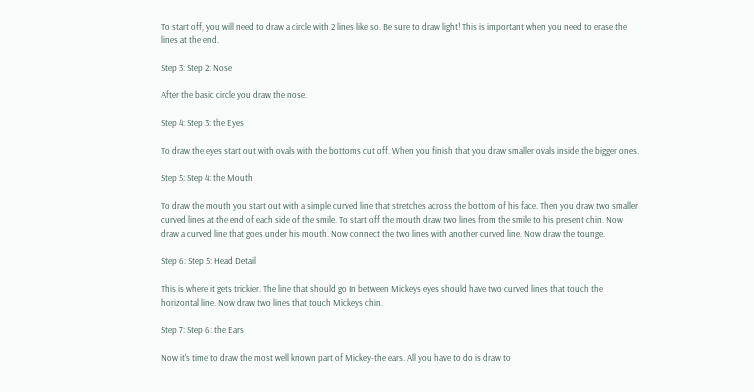To start off, you will need to draw a circle with 2 lines like so. Be sure to draw light! This is important when you need to erase the lines at the end.

Step 3: Step 2: Nose

After the basic circle you draw the nose.

Step 4: Step 3: the Eyes

To draw the eyes start out with ovals with the bottoms cut off. When you finish that you draw smaller ovals inside the bigger ones.

Step 5: Step 4: the Mouth

To draw the mouth you start out with a simple curved line that stretches across the bottom of his face. Then you draw two smaller curved lines at the end of each side of the smile. To start off the mouth draw two lines from the smile to his present chin. Now draw a curved line that goes under his mouth. Now connect the two lines with another curved line. Now draw the tounge.

Step 6: Step 5: Head Detail

This is where it gets trickier. The line that should go In between Mickeys eyes should have two curved lines that touch the horizontal line. Now draw two lines that touch Mickeys chin.

Step 7: Step 6: the Ears

Now it's time to draw the most well known part of Mickey-the ears. All you have to do is draw to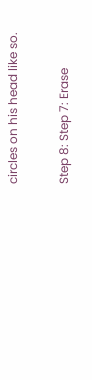circles on his head like so.

Step 8: Step 7: Erase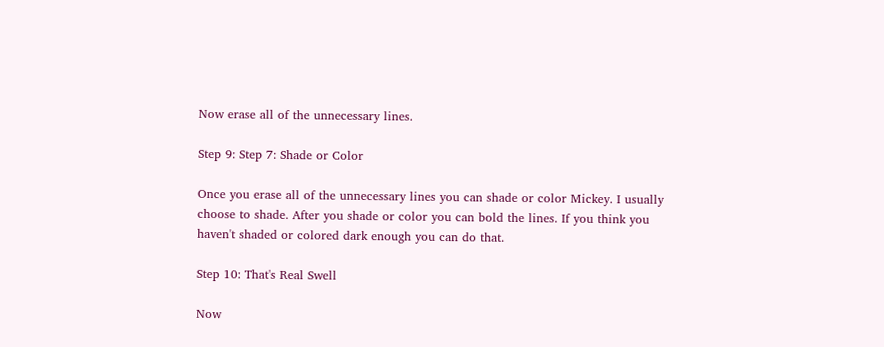Now erase all of the unnecessary lines.

Step 9: Step 7: Shade or Color

Once you erase all of the unnecessary lines you can shade or color Mickey. I usually choose to shade. After you shade or color you can bold the lines. If you think you haven't shaded or colored dark enough you can do that.

Step 10: That's Real Swell

Now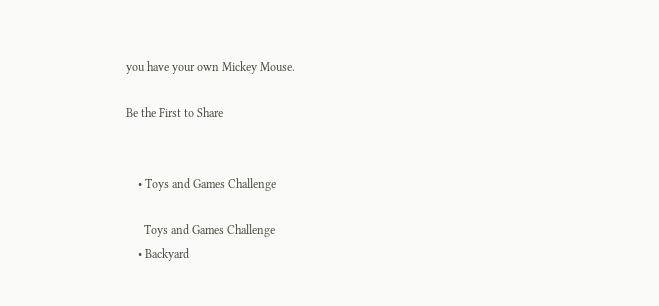you have your own Mickey Mouse.

Be the First to Share


    • Toys and Games Challenge

      Toys and Games Challenge
    • Backyard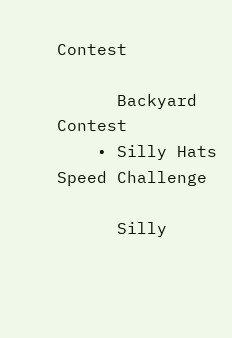Contest

      Backyard Contest
    • Silly Hats Speed Challenge

      Silly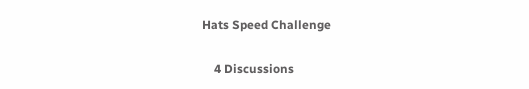Hats Speed Challenge

    4 Discussions